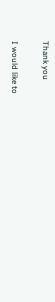Thank you

I would like to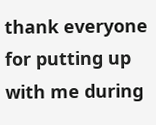thank everyone for putting up with me during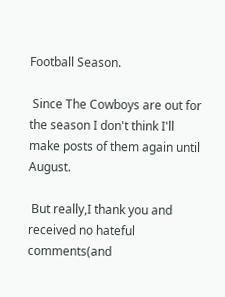Football Season.

 Since The Cowboys are out for the season I don't think I'll make posts of them again until August.

 But really,I thank you and received no hateful comments(and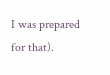I was prepared for that).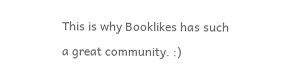This is why Booklikes has such a great community. :)